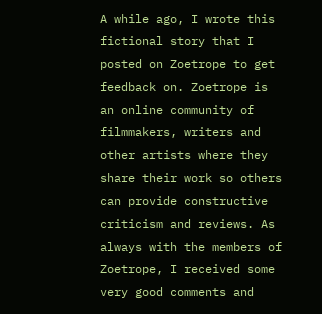A while ago, I wrote this fictional story that I posted on Zoetrope to get feedback on. Zoetrope is an online community of filmmakers, writers and other artists where they share their work so others can provide constructive criticism and reviews. As always with the members of Zoetrope, I received some very good comments and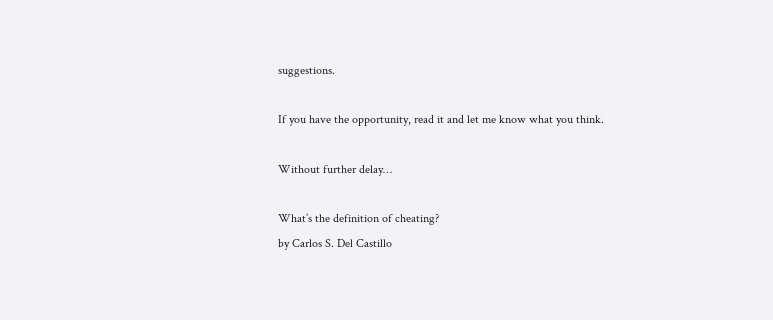suggestions.

If you have the opportunity, read it and let me know what you think.

Without further delay…

What’s the definition of cheating?
by Carlos S. Del Castillo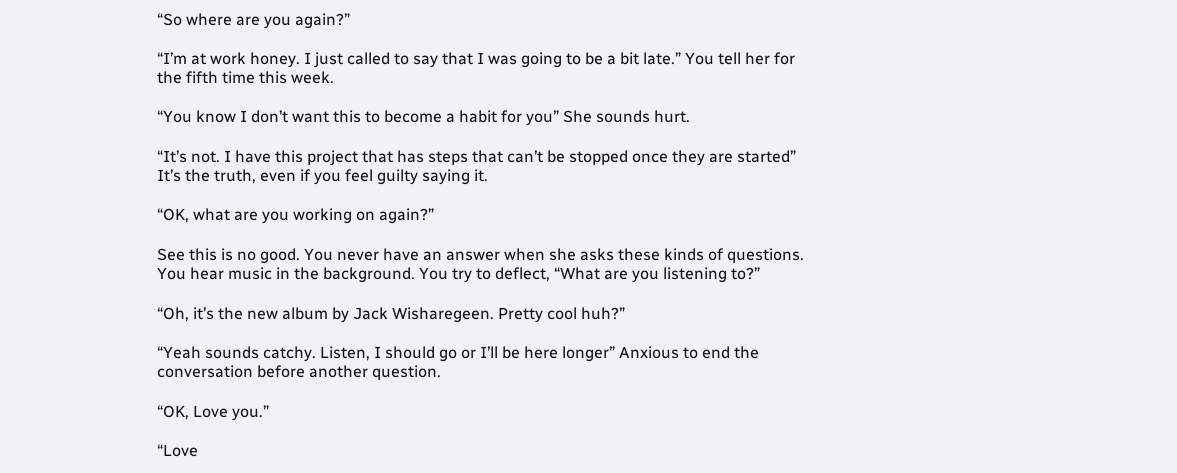“So where are you again?”

“I’m at work honey. I just called to say that I was going to be a bit late.” You tell her for the fifth time this week.

“You know I don’t want this to become a habit for you” She sounds hurt.

“It’s not. I have this project that has steps that can’t be stopped once they are started” It’s the truth, even if you feel guilty saying it.

“OK, what are you working on again?”

See this is no good. You never have an answer when she asks these kinds of questions. You hear music in the background. You try to deflect, “What are you listening to?”

“Oh, it’s the new album by Jack Wisharegeen. Pretty cool huh?”

“Yeah sounds catchy. Listen, I should go or I’ll be here longer” Anxious to end the conversation before another question.

“OK, Love you.”

“Love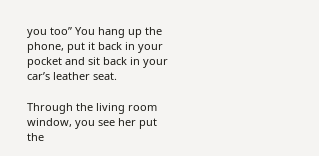you too” You hang up the phone, put it back in your pocket and sit back in your car’s leather seat.

Through the living room window, you see her put the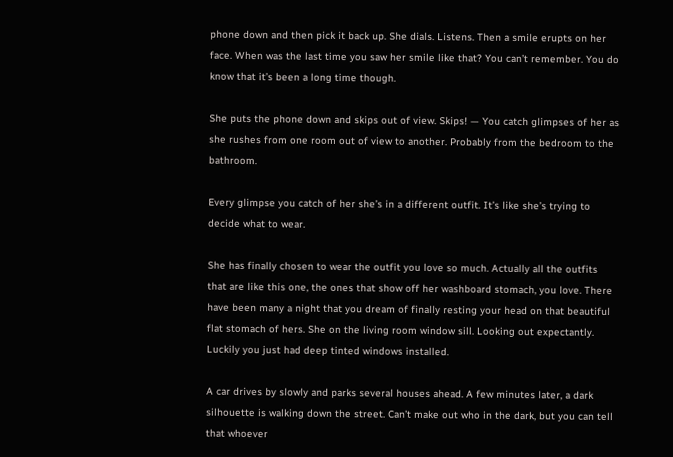phone down and then pick it back up. She dials. Listens. Then a smile erupts on her face. When was the last time you saw her smile like that? You can’t remember. You do know that it’s been a long time though.

She puts the phone down and skips out of view. Skips! — You catch glimpses of her as she rushes from one room out of view to another. Probably from the bedroom to the bathroom.

Every glimpse you catch of her she’s in a different outfit. It’s like she’s trying to decide what to wear.

She has finally chosen to wear the outfit you love so much. Actually all the outfits that are like this one, the ones that show off her washboard stomach, you love. There have been many a night that you dream of finally resting your head on that beautiful flat stomach of hers. She on the living room window sill. Looking out expectantly. Luckily you just had deep tinted windows installed.

A car drives by slowly and parks several houses ahead. A few minutes later, a dark silhouette is walking down the street. Can’t make out who in the dark, but you can tell that whoever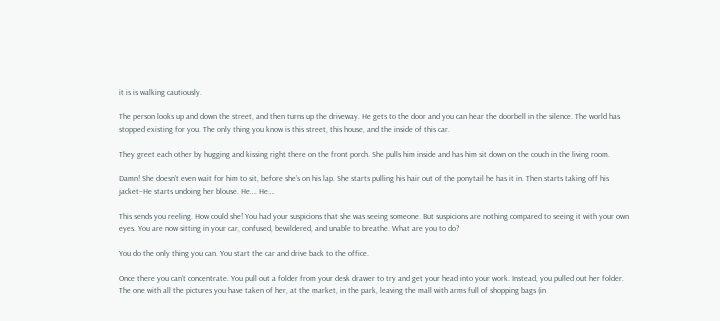it is is walking cautiously.

The person looks up and down the street, and then turns up the driveway. He gets to the door and you can hear the doorbell in the silence. The world has stopped existing for you. The only thing you know is this street, this house, and the inside of this car.

They greet each other by hugging and kissing right there on the front porch. She pulls him inside and has him sit down on the couch in the living room.

Damn! She doesn’t even wait for him to sit, before she’s on his lap. She starts pulling his hair out of the ponytail he has it in. Then starts taking off his jacket–He starts undoing her blouse. He…. He….

This sends you reeling. How could she! You had your suspicions that she was seeing someone. But suspicions are nothing compared to seeing it with your own eyes. You are now sitting in your car, confused, bewildered, and unable to breathe. What are you to do?

You do the only thing you can. You start the car and drive back to the office.

Once there you can’t concentrate. You pull out a folder from your desk drawer to try and get your head into your work. Instead, you pulled out her folder. The one with all the pictures you have taken of her, at the market, in the park, leaving the mall with arms full of shopping bags (in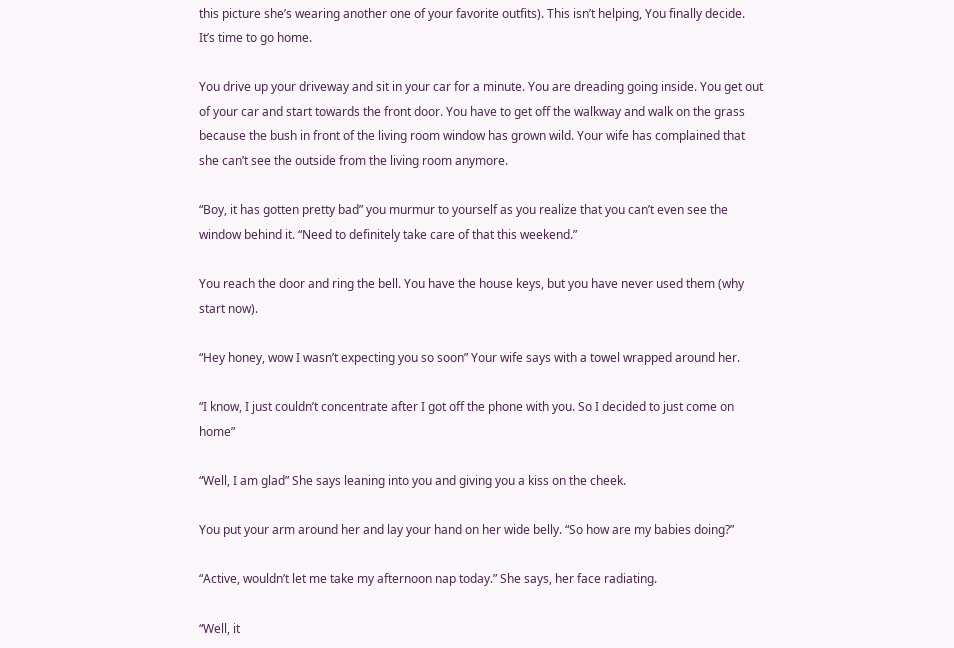this picture she’s wearing another one of your favorite outfits). This isn’t helping, You finally decide. It’s time to go home.

You drive up your driveway and sit in your car for a minute. You are dreading going inside. You get out of your car and start towards the front door. You have to get off the walkway and walk on the grass because the bush in front of the living room window has grown wild. Your wife has complained that she can’t see the outside from the living room anymore.

“Boy, it has gotten pretty bad” you murmur to yourself as you realize that you can’t even see the window behind it. “Need to definitely take care of that this weekend.”

You reach the door and ring the bell. You have the house keys, but you have never used them (why start now).

“Hey honey, wow I wasn’t expecting you so soon” Your wife says with a towel wrapped around her.

“I know, I just couldn’t concentrate after I got off the phone with you. So I decided to just come on home”

“Well, I am glad” She says leaning into you and giving you a kiss on the cheek.

You put your arm around her and lay your hand on her wide belly. “So how are my babies doing?”

“Active, wouldn’t let me take my afternoon nap today.” She says, her face radiating.

“Well, it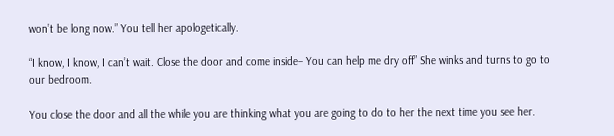won’t be long now.” You tell her apologetically.

“I know, I know, I can’t wait. Close the door and come inside– You can help me dry off” She winks and turns to go to our bedroom.

You close the door and all the while you are thinking what you are going to do to her the next time you see her.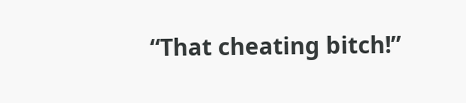“That cheating bitch!”